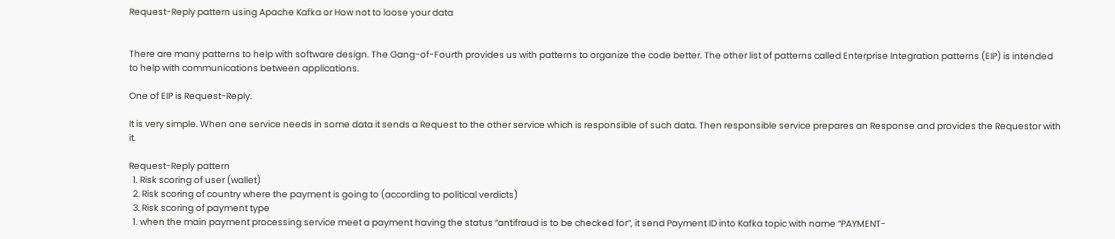Request-Reply pattern using Apache Kafka or How not to loose your data


There are many patterns to help with software design. The Gang-of-Fourth provides us with patterns to organize the code better. The other list of patterns called Enterprise Integration patterns (EIP) is intended to help with communications between applications.

One of EIP is Request-Reply.

It is very simple. When one service needs in some data it sends a Request to the other service which is responsible of such data. Then responsible service prepares an Response and provides the Requestor with it.

Request-Reply pattern
  1. Risk scoring of user (wallet)
  2. Risk scoring of country where the payment is going to (according to political verdicts)
  3. Risk scoring of payment type
  1. when the main payment processing service meet a payment having the status “antifraud is to be checked for”, it send Payment ID into Kafka topic with name “PAYMENT-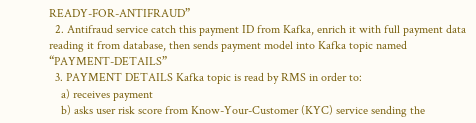READY-FOR-ANTIFRAUD”
  2. Antifraud service catch this payment ID from Kafka, enrich it with full payment data reading it from database, then sends payment model into Kafka topic named “PAYMENT-DETAILS”
  3. PAYMENT DETAILS Kafka topic is read by RMS in order to:
    a) receives payment
    b) asks user risk score from Know-Your-Customer (KYC) service sending the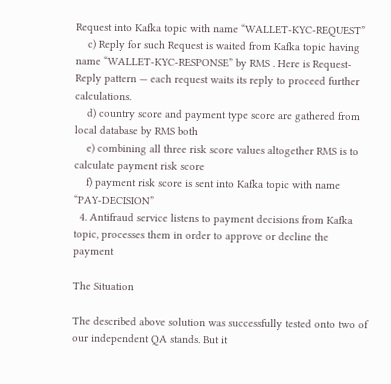Request into Kafka topic with name “WALLET-KYC-REQUEST”
    c) Reply for such Request is waited from Kafka topic having name “WALLET-KYC-RESPONSE” by RMS . Here is Request-Reply pattern — each request waits its reply to proceed further calculations.
    d) country score and payment type score are gathered from local database by RMS both
    e) combining all three risk score values altogether RMS is to calculate payment risk score
    f) payment risk score is sent into Kafka topic with name “PAY-DECISION”
  4. Antifraud service listens to payment decisions from Kafka topic, processes them in order to approve or decline the payment

The Situation

The described above solution was successfully tested onto two of our independent QA stands. But it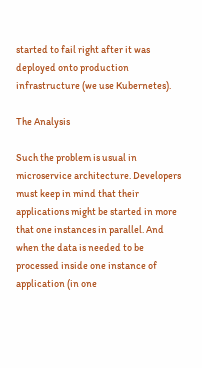started to fail right after it was deployed onto production infrastructure (we use Kubernetes).

The Analysis

Such the problem is usual in microservice architecture. Developers must keep in mind that their applications might be started in more that one instances in parallel. And when the data is needed to be processed inside one instance of application (in one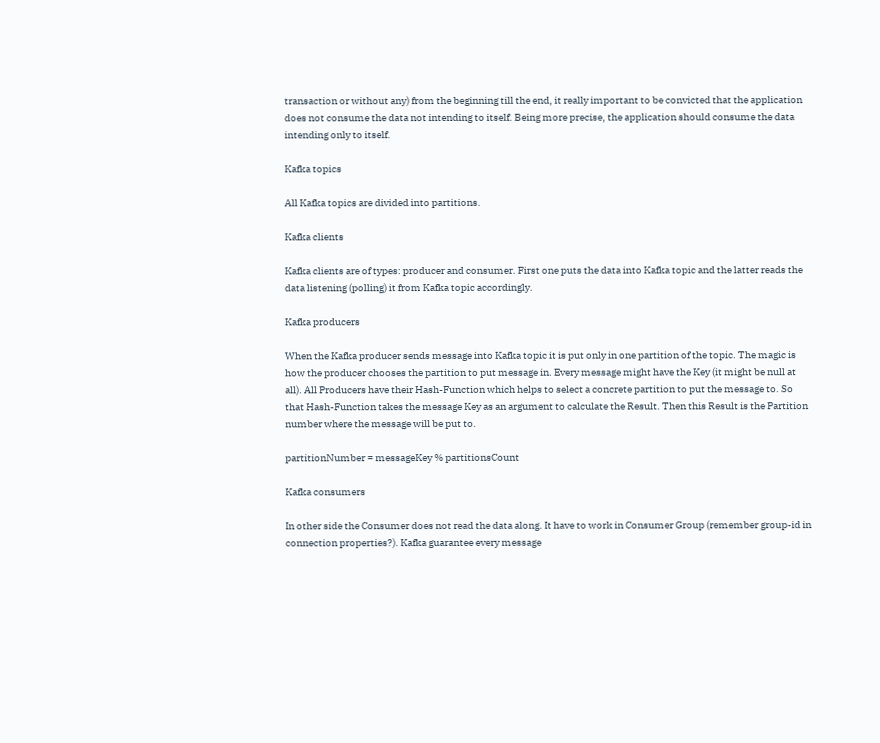transaction or without any) from the beginning till the end, it really important to be convicted that the application does not consume the data not intending to itself. Being more precise, the application should consume the data intending only to itself.

Kafka topics

All Kafka topics are divided into partitions.

Kafka clients

Kafka clients are of types: producer and consumer. First one puts the data into Kafka topic and the latter reads the data listening (polling) it from Kafka topic accordingly.

Kafka producers

When the Kafka producer sends message into Kafka topic it is put only in one partition of the topic. The magic is how the producer chooses the partition to put message in. Every message might have the Key (it might be null at all). All Producers have their Hash-Function which helps to select a concrete partition to put the message to. So that Hash-Function takes the message Key as an argument to calculate the Result. Then this Result is the Partition number where the message will be put to.

partitionNumber = messageKey % partitionsCount

Kafka consumers

In other side the Consumer does not read the data along. It have to work in Consumer Group (remember group-id in connection properties?). Kafka guarantee every message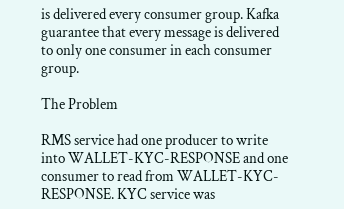is delivered every consumer group. Kafka guarantee that every message is delivered to only one consumer in each consumer group.

The Problem

RMS service had one producer to write into WALLET-KYC-RESPONSE and one consumer to read from WALLET-KYC-RESPONSE. KYC service was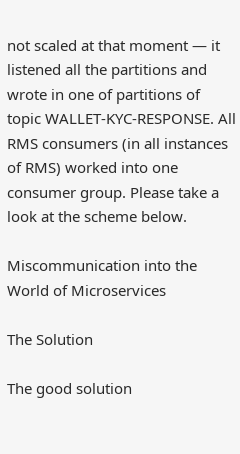not scaled at that moment — it listened all the partitions and wrote in one of partitions of topic WALLET-KYC-RESPONSE. All RMS consumers (in all instances of RMS) worked into one consumer group. Please take a look at the scheme below.

Miscommunication into the World of Microservices

The Solution

The good solution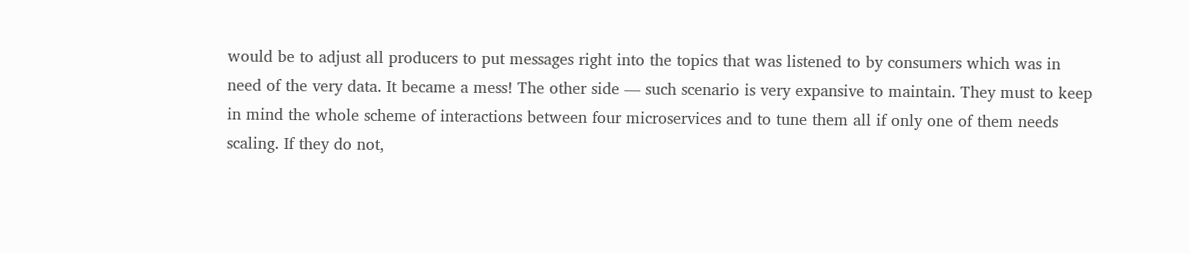would be to adjust all producers to put messages right into the topics that was listened to by consumers which was in need of the very data. It became a mess! The other side — such scenario is very expansive to maintain. They must to keep in mind the whole scheme of interactions between four microservices and to tune them all if only one of them needs scaling. If they do not,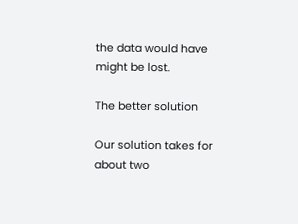the data would have might be lost.

The better solution

Our solution takes for about two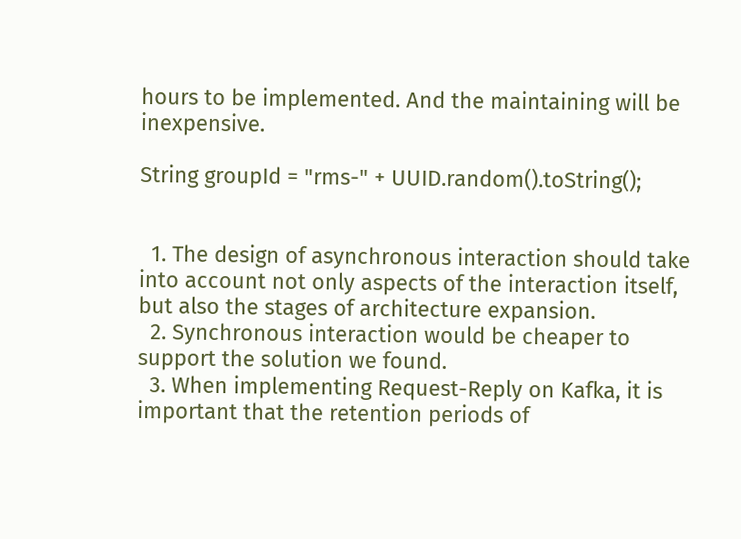hours to be implemented. And the maintaining will be inexpensive.

String groupId = "rms-" + UUID.random().toString();


  1. The design of asynchronous interaction should take into account not only aspects of the interaction itself, but also the stages of architecture expansion.
  2. Synchronous interaction would be cheaper to support the solution we found.
  3. When implementing Request-Reply on Kafka, it is important that the retention periods of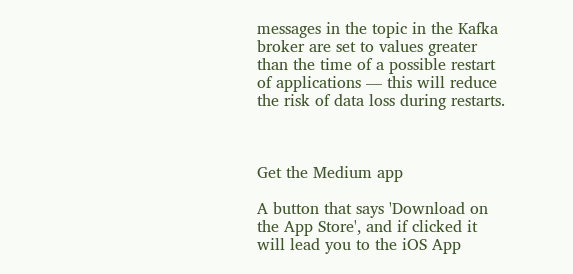messages in the topic in the Kafka broker are set to values greater than the time of a possible restart of applications — this will reduce the risk of data loss during restarts.



Get the Medium app

A button that says 'Download on the App Store', and if clicked it will lead you to the iOS App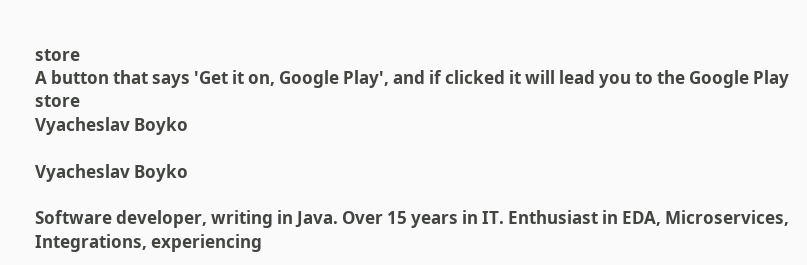store
A button that says 'Get it on, Google Play', and if clicked it will lead you to the Google Play store
Vyacheslav Boyko

Vyacheslav Boyko

Software developer, writing in Java. Over 15 years in IT. Enthusiast in EDA, Microservices, Integrations, experiencing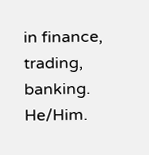in finance, trading, banking. He/Him.